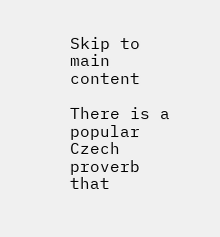Skip to main content

There is a popular Czech proverb that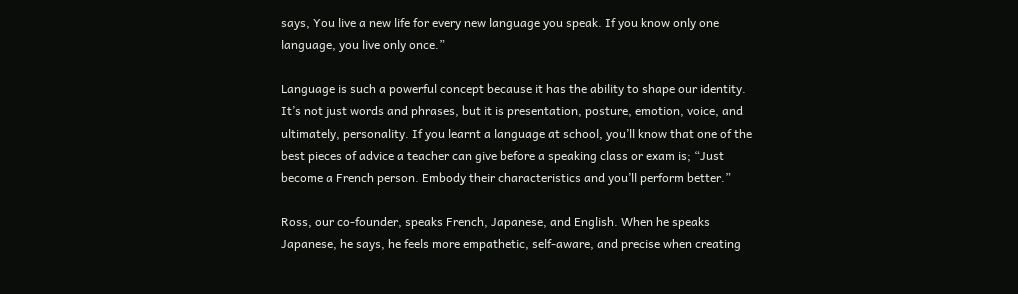says, You live a new life for every new language you speak. If you know only one language, you live only once.”

Language is such a powerful concept because it has the ability to shape our identity. It’s not just words and phrases, but it is presentation, posture, emotion, voice, and ultimately, personality. If you learnt a language at school, you’ll know that one of the best pieces of advice a teacher can give before a speaking class or exam is; “Just become a French person. Embody their characteristics and you’ll perform better.”

Ross, our co-founder, speaks French, Japanese, and English. When he speaks Japanese, he says, he feels more empathetic, self-aware, and precise when creating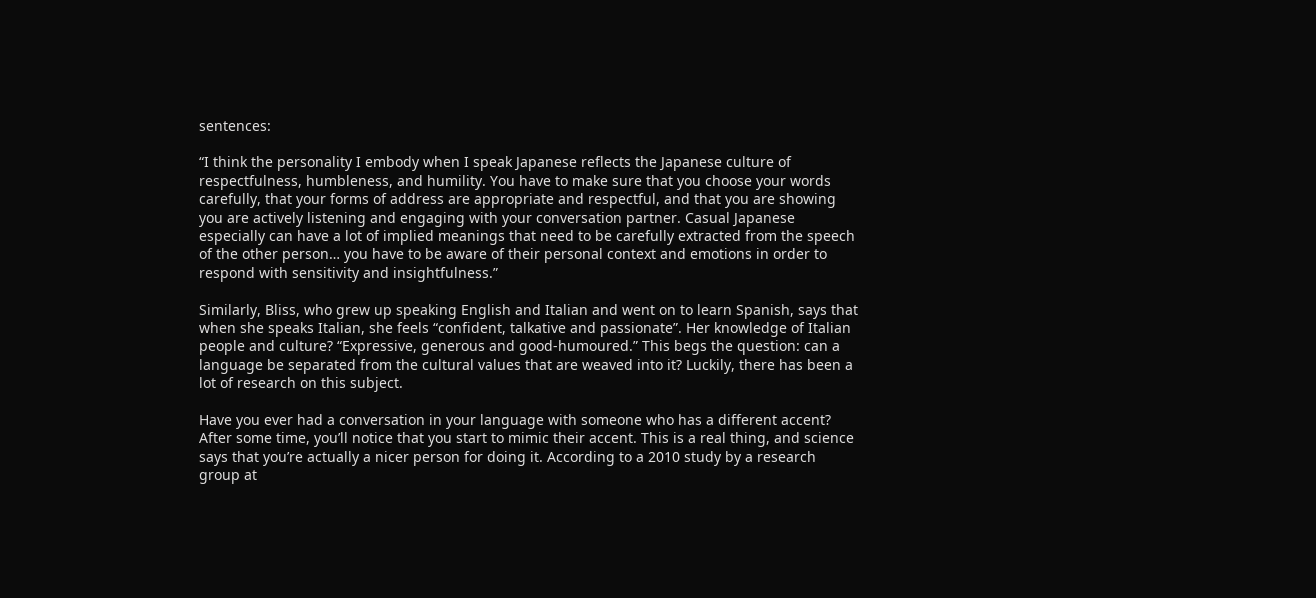sentences:

“I think the personality I embody when I speak Japanese reflects the Japanese culture of respectfulness, humbleness, and humility. You have to make sure that you choose your words carefully, that your forms of address are appropriate and respectful, and that you are showing you are actively listening and engaging with your conversation partner. Casual Japanese especially can have a lot of implied meanings that need to be carefully extracted from the speech of the other person… you have to be aware of their personal context and emotions in order to respond with sensitivity and insightfulness.”

Similarly, Bliss, who grew up speaking English and Italian and went on to learn Spanish, says that when she speaks Italian, she feels “confident, talkative and passionate”. Her knowledge of Italian people and culture? “Expressive, generous and good-humoured.” This begs the question: can a language be separated from the cultural values that are weaved into it? Luckily, there has been a lot of research on this subject.

Have you ever had a conversation in your language with someone who has a different accent? After some time, you’ll notice that you start to mimic their accent. This is a real thing, and science says that you’re actually a nicer person for doing it. According to a 2010 study by a research group at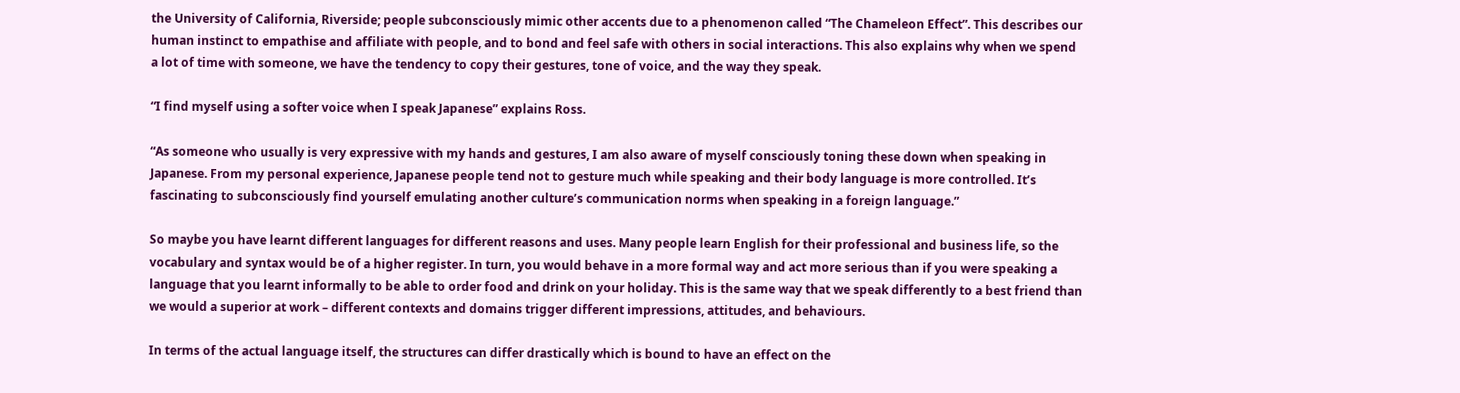the University of California, Riverside; people subconsciously mimic other accents due to a phenomenon called “The Chameleon Effect”. This describes our human instinct to empathise and affiliate with people, and to bond and feel safe with others in social interactions. This also explains why when we spend a lot of time with someone, we have the tendency to copy their gestures, tone of voice, and the way they speak.

“I find myself using a softer voice when I speak Japanese” explains Ross.

“As someone who usually is very expressive with my hands and gestures, I am also aware of myself consciously toning these down when speaking in Japanese. From my personal experience, Japanese people tend not to gesture much while speaking and their body language is more controlled. It’s fascinating to subconsciously find yourself emulating another culture’s communication norms when speaking in a foreign language.”

So maybe you have learnt different languages for different reasons and uses. Many people learn English for their professional and business life, so the vocabulary and syntax would be of a higher register. In turn, you would behave in a more formal way and act more serious than if you were speaking a language that you learnt informally to be able to order food and drink on your holiday. This is the same way that we speak differently to a best friend than we would a superior at work – different contexts and domains trigger different impressions, attitudes, and behaviours.

In terms of the actual language itself, the structures can differ drastically which is bound to have an effect on the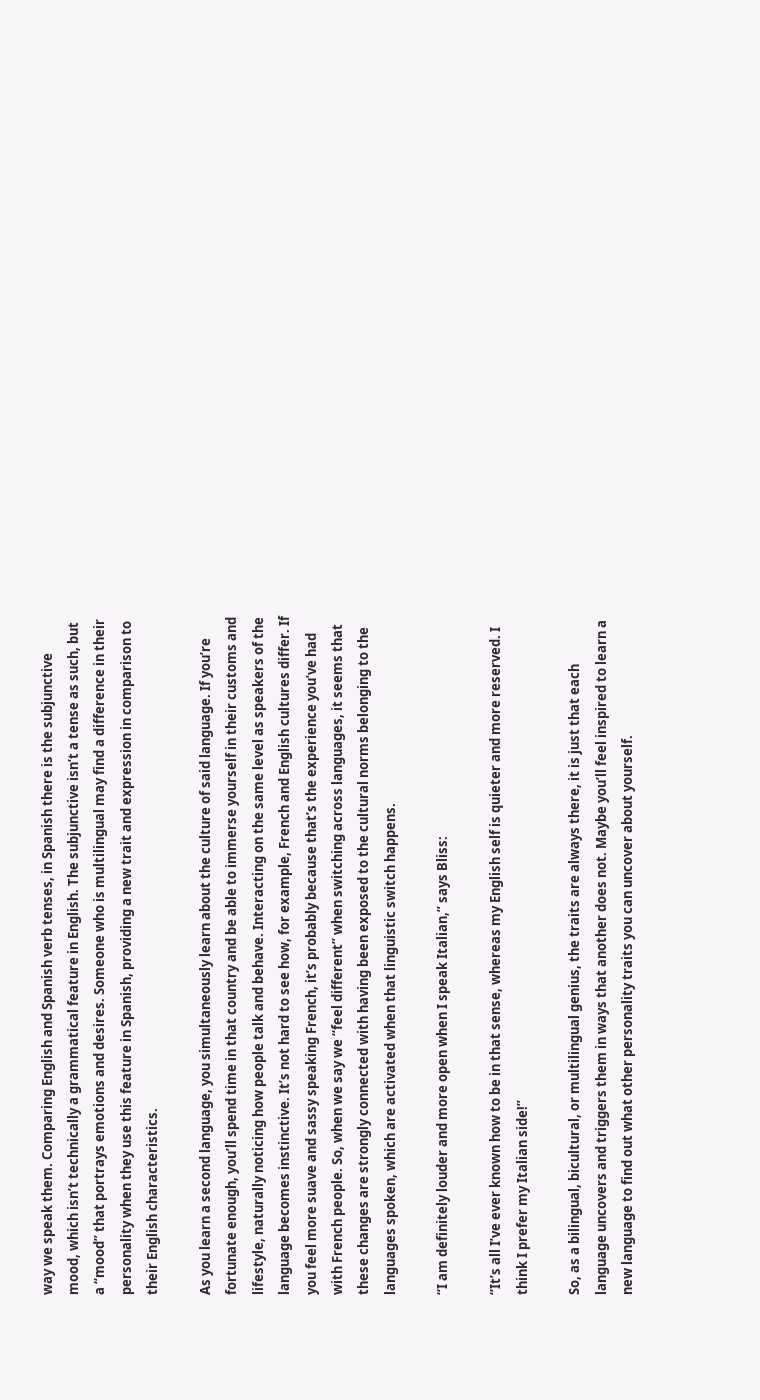way we speak them. Comparing English and Spanish verb tenses, in Spanish there is the subjunctive mood, which isn’t technically a grammatical feature in English. The subjunctive isn’t a tense as such, but a “mood” that portrays emotions and desires. Someone who is multilingual may find a difference in their personality when they use this feature in Spanish, providing a new trait and expression in comparison to their English characteristics.

As you learn a second language, you simultaneously learn about the culture of said language. If you’re fortunate enough, you’ll spend time in that country and be able to immerse yourself in their customs and lifestyle, naturally noticing how people talk and behave. Interacting on the same level as speakers of the language becomes instinctive. It’s not hard to see how, for example, French and English cultures differ. If you feel more suave and sassy speaking French, it’s probably because that’s the experience you’ve had with French people. So, when we say we “feel different” when switching across languages, it seems that these changes are strongly connected with having been exposed to the cultural norms belonging to the languages spoken, which are activated when that linguistic switch happens.

“I am definitely louder and more open when I speak Italian,” says Bliss:

“It’s all I’ve ever known how to be in that sense, whereas my English self is quieter and more reserved. I think I prefer my Italian side!”

So, as a bilingual, bicultural, or multilingual genius, the traits are always there, it is just that each language uncovers and triggers them in ways that another does not. Maybe you’ll feel inspired to learn a new language to find out what other personality traits you can uncover about yourself.